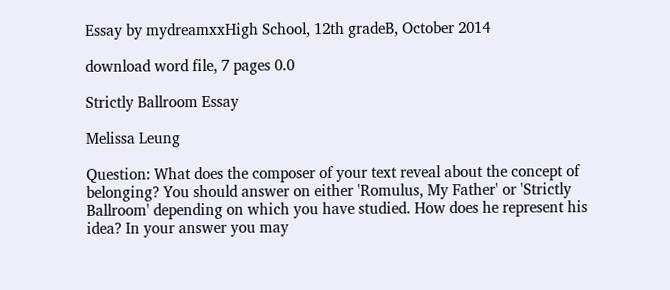Essay by mydreamxxHigh School, 12th gradeB, October 2014

download word file, 7 pages 0.0

Strictly Ballroom Essay

Melissa Leung

Question: What does the composer of your text reveal about the concept of belonging? You should answer on either 'Romulus, My Father' or 'Strictly Ballroom' depending on which you have studied. How does he represent his idea? In your answer you may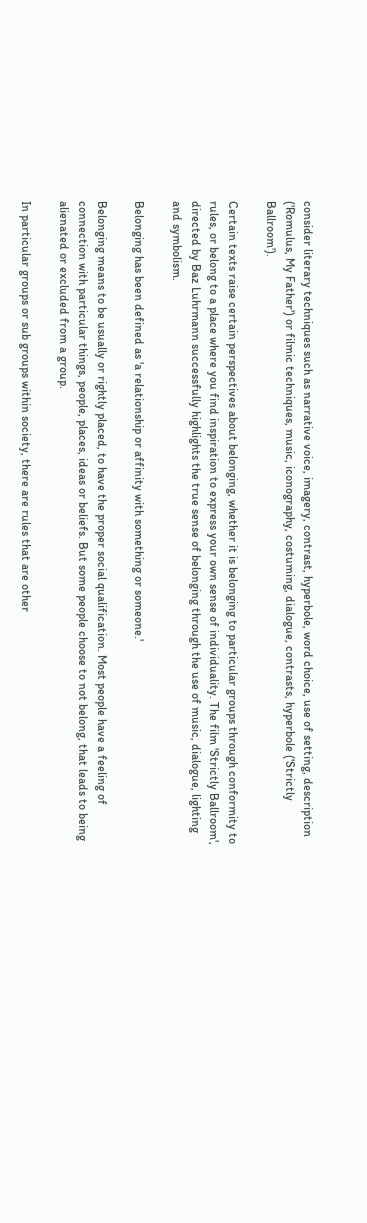consider literary techniques such as narrative voice, imagery, contrast, hyperbole, word choice, use of setting, description ('Romulus, My Father') or filmic techniques, music, iconography, costuming, dialogue, contrasts, hyperbole ('Strictly Ballroom').

Certain texts raise certain perspectives about belonging, whether it is belonging to particular groups through conformity to rules, or belong to a place where you find inspiration to express your own sense of individuality. The film 'Strictly Ballroom', directed by Baz Luhrmann successfully highlights the true sense of belonging through the use of music, dialogue, lighting and symbolism.

Belonging has been defined as 'a relationship or affinity with something or someone.'

Belonging means to be usually or rightly placed, to have the proper social qualification. Most people have a feeling of connection with particular things, people, places, ideas or beliefs. But some people choose to not belong, that leads to being alienated or excluded from a group.

In particular groups or sub groups within society, there are rules that are other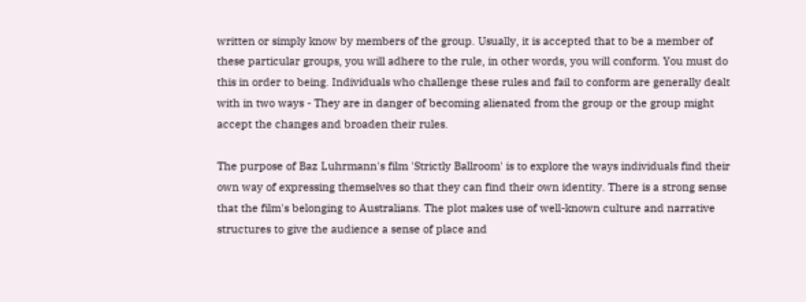written or simply know by members of the group. Usually, it is accepted that to be a member of these particular groups, you will adhere to the rule, in other words, you will conform. You must do this in order to being. Individuals who challenge these rules and fail to conform are generally dealt with in two ways - They are in danger of becoming alienated from the group or the group might accept the changes and broaden their rules.

The purpose of Baz Luhrmann's film 'Strictly Ballroom' is to explore the ways individuals find their own way of expressing themselves so that they can find their own identity. There is a strong sense that the film's belonging to Australians. The plot makes use of well-known culture and narrative structures to give the audience a sense of place and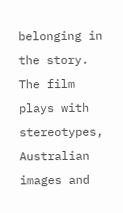belonging in the story. The film plays with stereotypes, Australian images and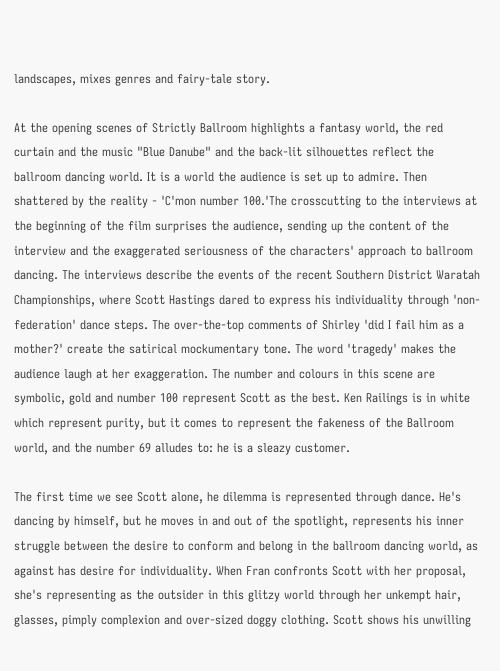landscapes, mixes genres and fairy-tale story.

At the opening scenes of Strictly Ballroom highlights a fantasy world, the red curtain and the music "Blue Danube" and the back-lit silhouettes reflect the ballroom dancing world. It is a world the audience is set up to admire. Then shattered by the reality - 'C'mon number 100.'The crosscutting to the interviews at the beginning of the film surprises the audience, sending up the content of the interview and the exaggerated seriousness of the characters' approach to ballroom dancing. The interviews describe the events of the recent Southern District Waratah Championships, where Scott Hastings dared to express his individuality through 'non-federation' dance steps. The over-the-top comments of Shirley 'did I fail him as a mother?' create the satirical mockumentary tone. The word 'tragedy' makes the audience laugh at her exaggeration. The number and colours in this scene are symbolic, gold and number 100 represent Scott as the best. Ken Railings is in white which represent purity, but it comes to represent the fakeness of the Ballroom world, and the number 69 alludes to: he is a sleazy customer.

The first time we see Scott alone, he dilemma is represented through dance. He's dancing by himself, but he moves in and out of the spotlight, represents his inner struggle between the desire to conform and belong in the ballroom dancing world, as against has desire for individuality. When Fran confronts Scott with her proposal, she's representing as the outsider in this glitzy world through her unkempt hair, glasses, pimply complexion and over-sized doggy clothing. Scott shows his unwilling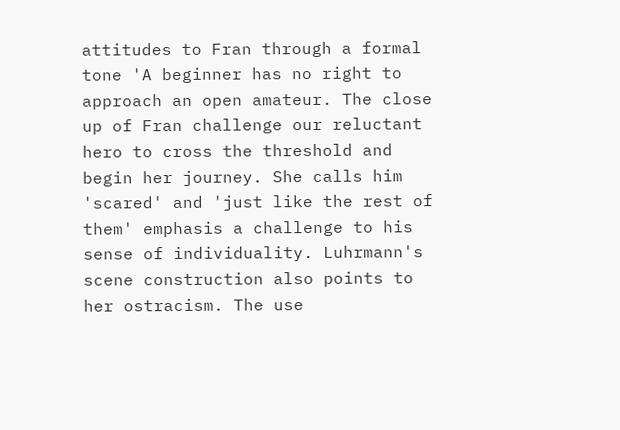attitudes to Fran through a formal tone 'A beginner has no right to approach an open amateur. The close up of Fran challenge our reluctant hero to cross the threshold and begin her journey. She calls him 'scared' and 'just like the rest of them' emphasis a challenge to his sense of individuality. Luhrmann's scene construction also points to her ostracism. The use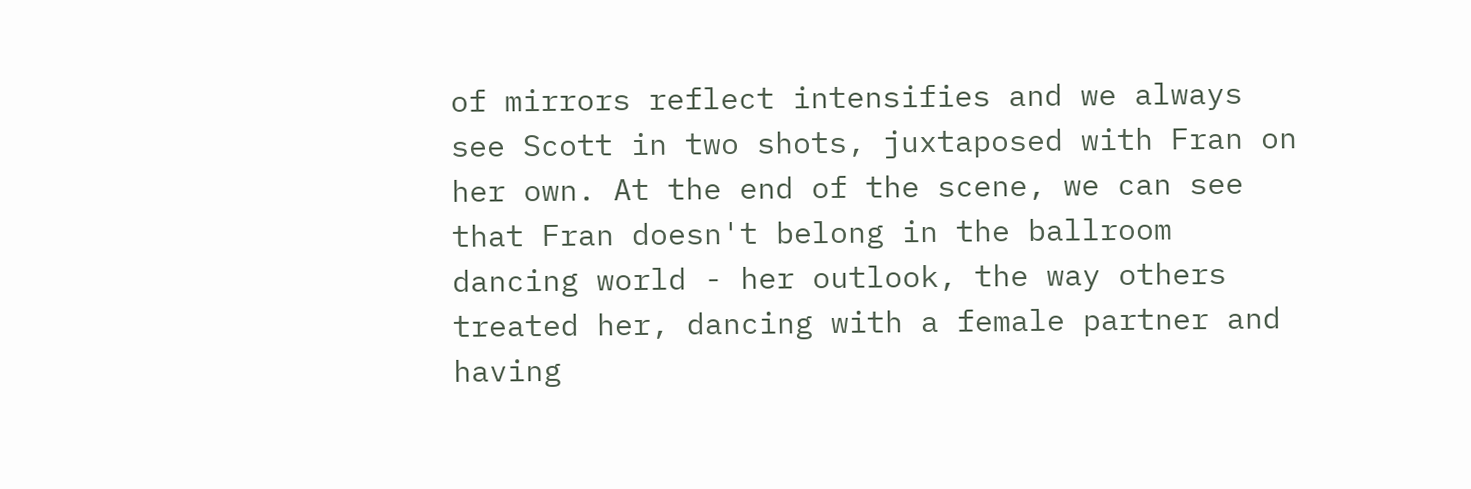of mirrors reflect intensifies and we always see Scott in two shots, juxtaposed with Fran on her own. At the end of the scene, we can see that Fran doesn't belong in the ballroom dancing world - her outlook, the way others treated her, dancing with a female partner and having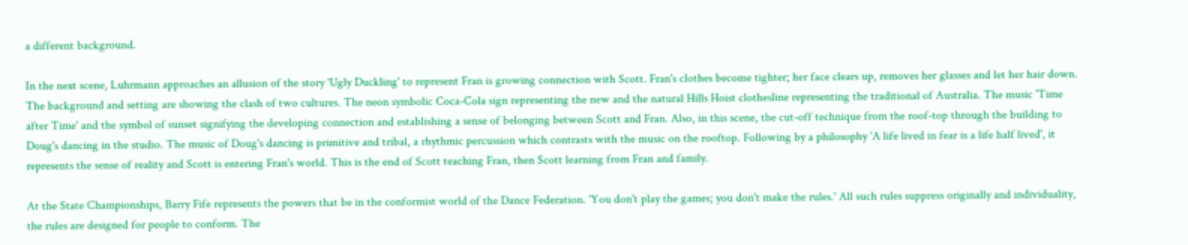a different background.

In the next scene, Luhrmann approaches an allusion of the story 'Ugly Duckling' to represent Fran is growing connection with Scott. Fran's clothes become tighter; her face clears up, removes her glasses and let her hair down. The background and setting are showing the clash of two cultures. The neon symbolic Coca-Cola sign representing the new and the natural Hills Hoist clothesline representing the traditional of Australia. The music 'Time after Time' and the symbol of sunset signifying the developing connection and establishing a sense of belonging between Scott and Fran. Also, in this scene, the cut-off technique from the roof-top through the building to Doug's dancing in the studio. The music of Doug's dancing is primitive and tribal, a rhythmic percussion which contrasts with the music on the rooftop. Following by a philosophy 'A life lived in fear is a life half lived', it represents the sense of reality and Scott is entering Fran's world. This is the end of Scott teaching Fran, then Scott learning from Fran and family.

At the State Championships, Barry Fife represents the powers that be in the conformist world of the Dance Federation. 'You don't play the games; you don't make the rules.' All such rules suppress originally and individuality, the rules are designed for people to conform. The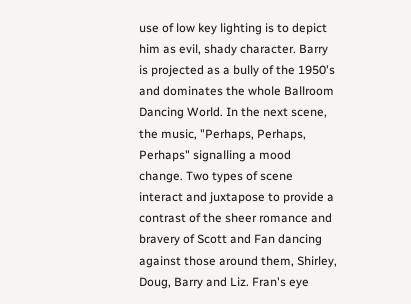use of low key lighting is to depict him as evil, shady character. Barry is projected as a bully of the 1950's and dominates the whole Ballroom Dancing World. In the next scene, the music, "Perhaps, Perhaps, Perhaps" signalling a mood change. Two types of scene interact and juxtapose to provide a contrast of the sheer romance and bravery of Scott and Fan dancing against those around them, Shirley, Doug, Barry and Liz. Fran's eye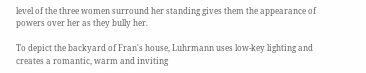level of the three women surround her standing gives them the appearance of powers over her as they bully her.

To depict the backyard of Fran's house, Luhrmann uses low-key lighting and creates a romantic, warm and inviting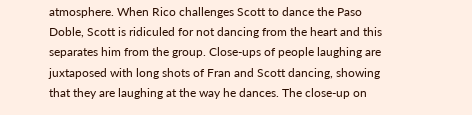atmosphere. When Rico challenges Scott to dance the Paso Doble, Scott is ridiculed for not dancing from the heart and this separates him from the group. Close-ups of people laughing are juxtaposed with long shots of Fran and Scott dancing, showing that they are laughing at the way he dances. The close-up on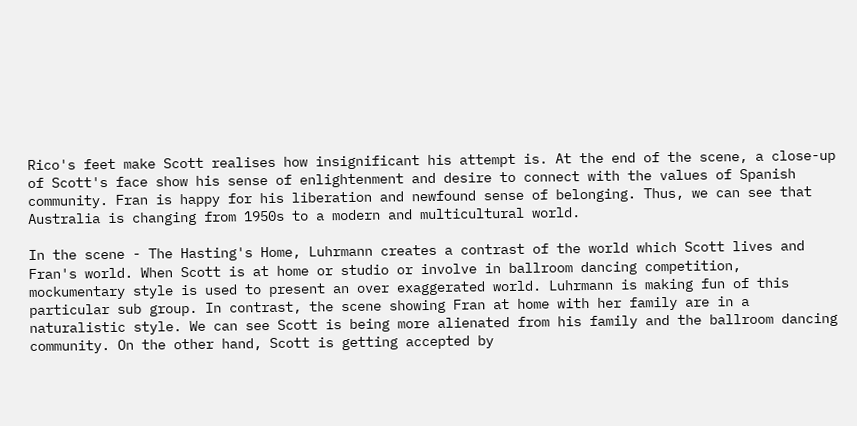Rico's feet make Scott realises how insignificant his attempt is. At the end of the scene, a close-up of Scott's face show his sense of enlightenment and desire to connect with the values of Spanish community. Fran is happy for his liberation and newfound sense of belonging. Thus, we can see that Australia is changing from 1950s to a modern and multicultural world.

In the scene - The Hasting's Home, Luhrmann creates a contrast of the world which Scott lives and Fran's world. When Scott is at home or studio or involve in ballroom dancing competition, mockumentary style is used to present an over exaggerated world. Luhrmann is making fun of this particular sub group. In contrast, the scene showing Fran at home with her family are in a naturalistic style. We can see Scott is being more alienated from his family and the ballroom dancing community. On the other hand, Scott is getting accepted by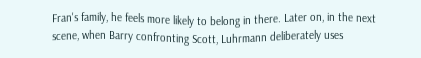Fran's family, he feels more likely to belong in there. Later on, in the next scene, when Barry confronting Scott, Luhrmann deliberately uses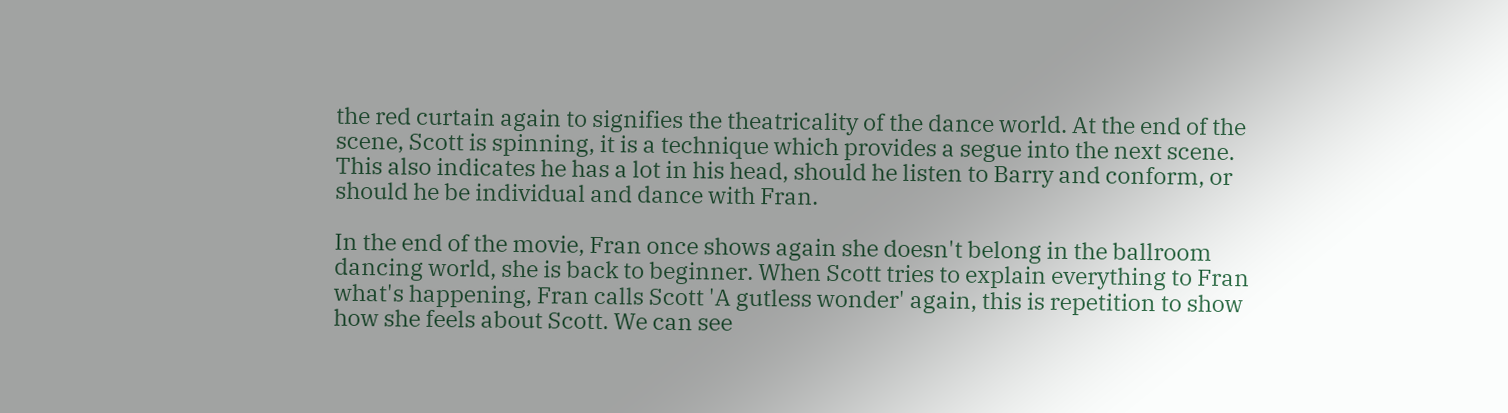the red curtain again to signifies the theatricality of the dance world. At the end of the scene, Scott is spinning, it is a technique which provides a segue into the next scene. This also indicates he has a lot in his head, should he listen to Barry and conform, or should he be individual and dance with Fran.

In the end of the movie, Fran once shows again she doesn't belong in the ballroom dancing world, she is back to beginner. When Scott tries to explain everything to Fran what's happening, Fran calls Scott 'A gutless wonder' again, this is repetition to show how she feels about Scott. We can see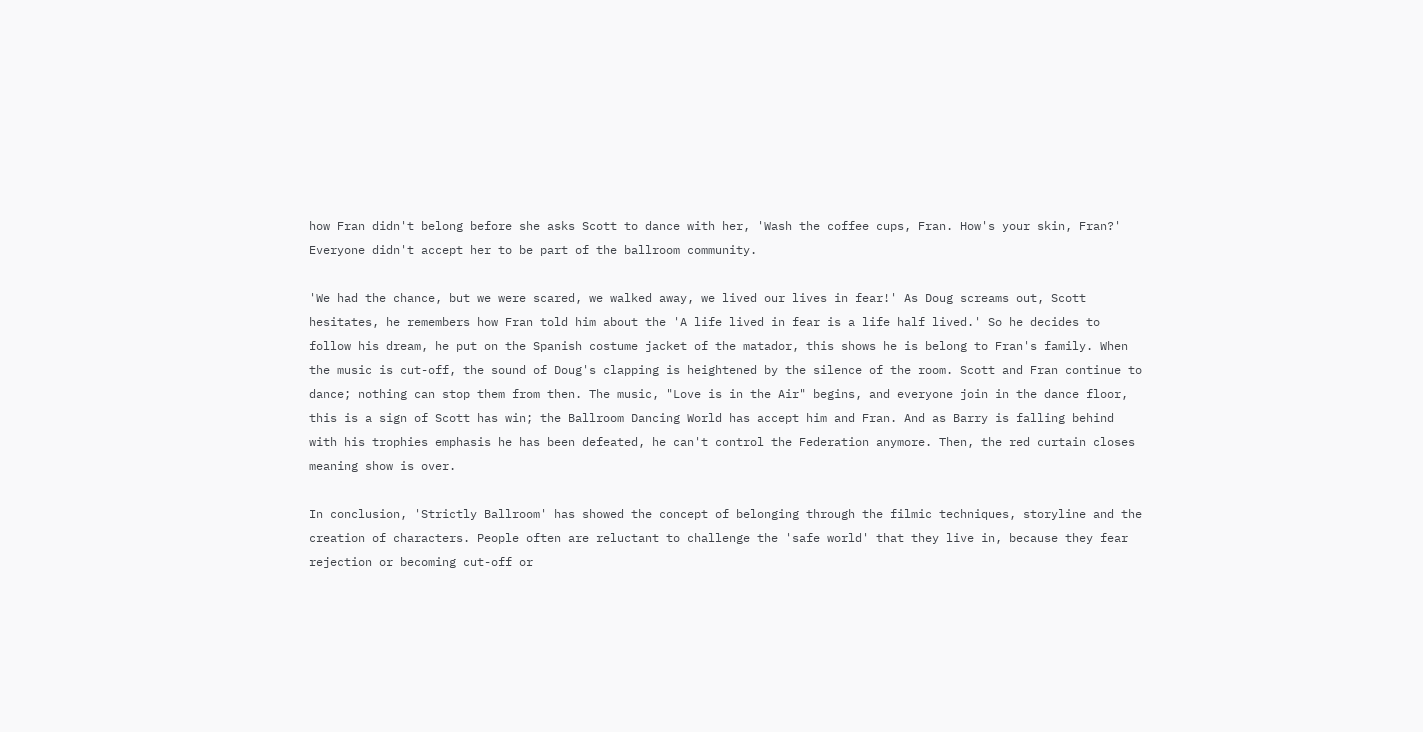how Fran didn't belong before she asks Scott to dance with her, 'Wash the coffee cups, Fran. How's your skin, Fran?' Everyone didn't accept her to be part of the ballroom community.

'We had the chance, but we were scared, we walked away, we lived our lives in fear!' As Doug screams out, Scott hesitates, he remembers how Fran told him about the 'A life lived in fear is a life half lived.' So he decides to follow his dream, he put on the Spanish costume jacket of the matador, this shows he is belong to Fran's family. When the music is cut-off, the sound of Doug's clapping is heightened by the silence of the room. Scott and Fran continue to dance; nothing can stop them from then. The music, "Love is in the Air" begins, and everyone join in the dance floor, this is a sign of Scott has win; the Ballroom Dancing World has accept him and Fran. And as Barry is falling behind with his trophies emphasis he has been defeated, he can't control the Federation anymore. Then, the red curtain closes meaning show is over.

In conclusion, 'Strictly Ballroom' has showed the concept of belonging through the filmic techniques, storyline and the creation of characters. People often are reluctant to challenge the 'safe world' that they live in, because they fear rejection or becoming cut-off or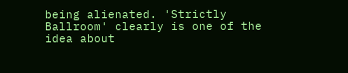being alienated. 'Strictly Ballroom' clearly is one of the idea about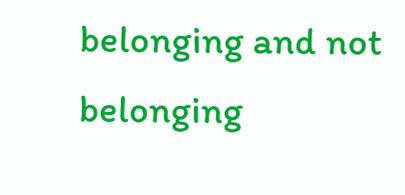belonging and not belonging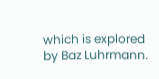which is explored by Baz Luhrmann.